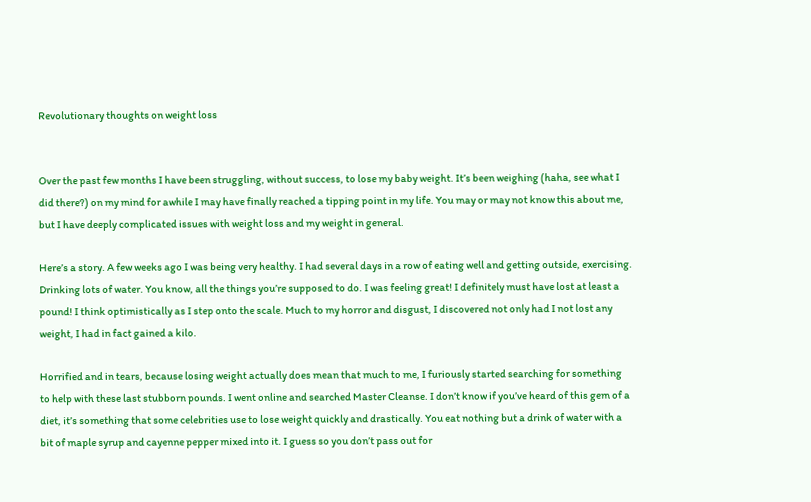Revolutionary thoughts on weight loss


Over the past few months I have been struggling, without success, to lose my baby weight. It’s been weighing (haha, see what I did there?) on my mind for awhile I may have finally reached a tipping point in my life. You may or may not know this about me, but I have deeply complicated issues with weight loss and my weight in general.

Here’s a story. A few weeks ago I was being very healthy. I had several days in a row of eating well and getting outside, exercising. Drinking lots of water. You know, all the things you’re supposed to do. I was feeling great! I definitely must have lost at least a pound! I think optimistically as I step onto the scale. Much to my horror and disgust, I discovered not only had I not lost any weight, I had in fact gained a kilo.

Horrified and in tears, because losing weight actually does mean that much to me, I furiously started searching for something to help with these last stubborn pounds. I went online and searched Master Cleanse. I don’t know if you’ve heard of this gem of a diet, it’s something that some celebrities use to lose weight quickly and drastically. You eat nothing but a drink of water with a bit of maple syrup and cayenne pepper mixed into it. I guess so you don’t pass out for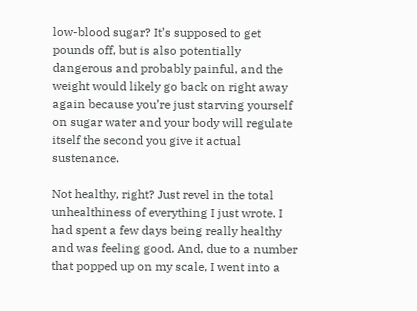low-blood sugar? It’s supposed to get pounds off, but is also potentially dangerous and probably painful, and the weight would likely go back on right away again because you’re just starving yourself on sugar water and your body will regulate itself the second you give it actual sustenance.

Not healthy, right? Just revel in the total unhealthiness of everything I just wrote. I had spent a few days being really healthy and was feeling good. And, due to a number that popped up on my scale, I went into a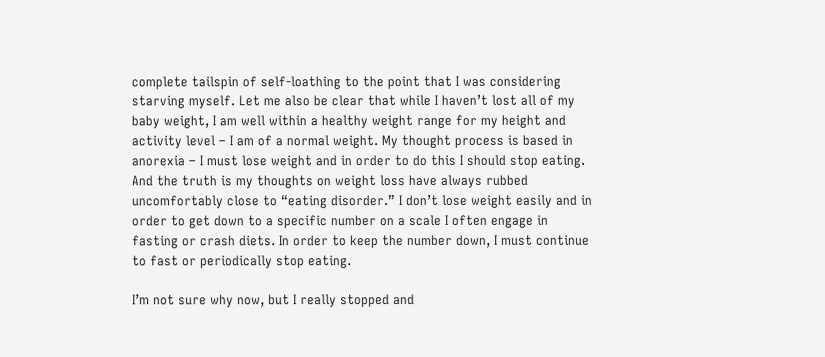complete tailspin of self-loathing to the point that I was considering starving myself. Let me also be clear that while I haven’t lost all of my baby weight, I am well within a healthy weight range for my height and activity level – I am of a normal weight. My thought process is based in anorexia – I must lose weight and in order to do this I should stop eating. And the truth is my thoughts on weight loss have always rubbed uncomfortably close to “eating disorder.” I don’t lose weight easily and in order to get down to a specific number on a scale I often engage in fasting or crash diets. In order to keep the number down, I must continue to fast or periodically stop eating.

I’m not sure why now, but I really stopped and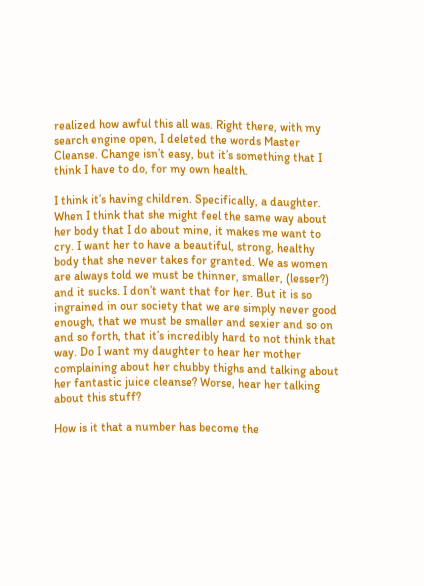realized how awful this all was. Right there, with my search engine open, I deleted the words Master Cleanse. Change isn’t easy, but it’s something that I think I have to do, for my own health.

I think it’s having children. Specifically, a daughter. When I think that she might feel the same way about her body that I do about mine, it makes me want to cry. I want her to have a beautiful, strong, healthy body that she never takes for granted. We as women are always told we must be thinner, smaller, (lesser?) and it sucks. I don’t want that for her. But it is so ingrained in our society that we are simply never good enough, that we must be smaller and sexier and so on and so forth, that it’s incredibly hard to not think that way. Do I want my daughter to hear her mother complaining about her chubby thighs and talking about her fantastic juice cleanse? Worse, hear her talking about this stuff?

How is it that a number has become the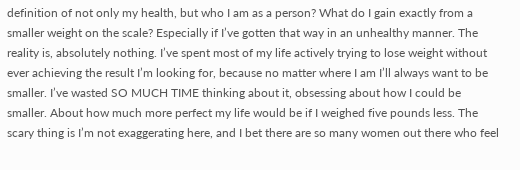definition of not only my health, but who I am as a person? What do I gain exactly from a smaller weight on the scale? Especially if I’ve gotten that way in an unhealthy manner. The reality is, absolutely nothing. I’ve spent most of my life actively trying to lose weight without ever achieving the result I’m looking for, because no matter where I am I’ll always want to be smaller. I’ve wasted SO MUCH TIME thinking about it, obsessing about how I could be smaller. About how much more perfect my life would be if I weighed five pounds less. The scary thing is I’m not exaggerating here, and I bet there are so many women out there who feel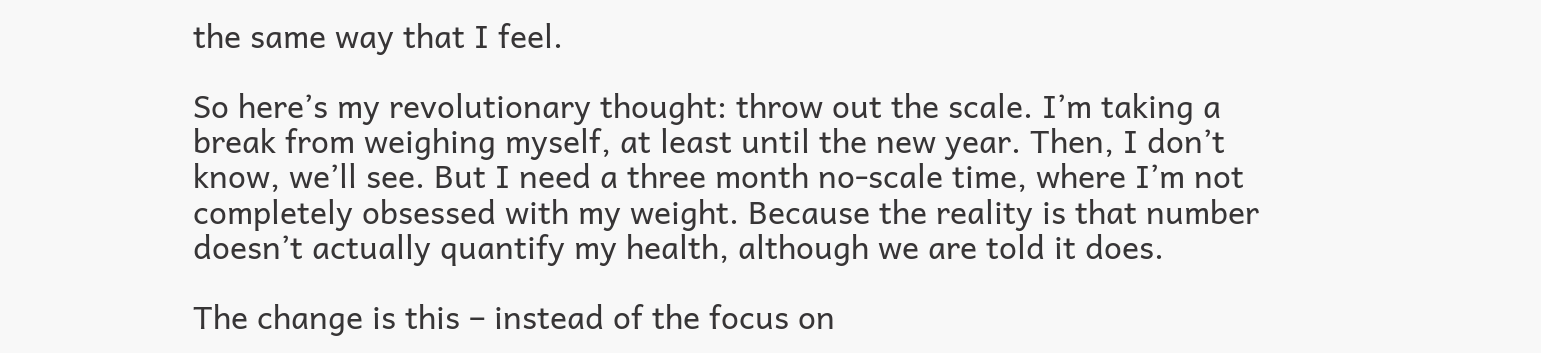the same way that I feel.

So here’s my revolutionary thought: throw out the scale. I’m taking a break from weighing myself, at least until the new year. Then, I don’t know, we’ll see. But I need a three month no-scale time, where I’m not completely obsessed with my weight. Because the reality is that number doesn’t actually quantify my health, although we are told it does.

The change is this – instead of the focus on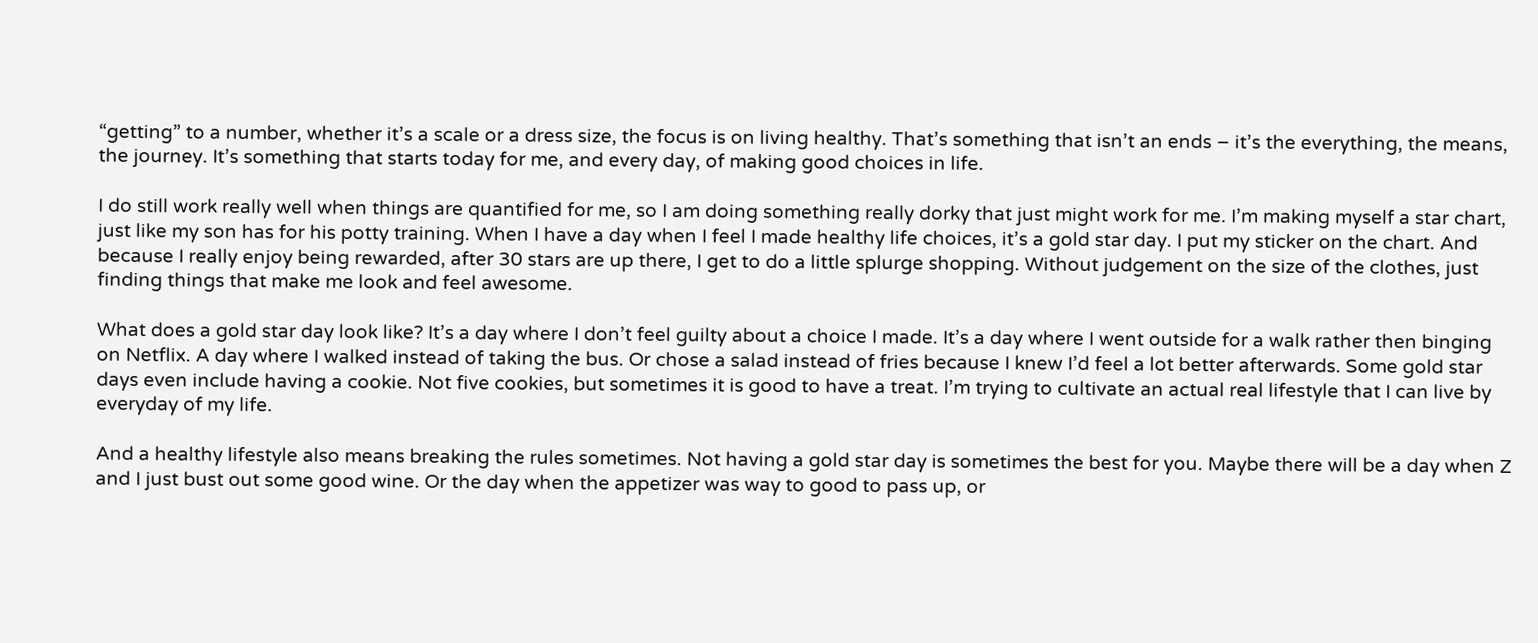“getting” to a number, whether it’s a scale or a dress size, the focus is on living healthy. That’s something that isn’t an ends – it’s the everything, the means, the journey. It’s something that starts today for me, and every day, of making good choices in life.

I do still work really well when things are quantified for me, so I am doing something really dorky that just might work for me. I’m making myself a star chart, just like my son has for his potty training. When I have a day when I feel I made healthy life choices, it’s a gold star day. I put my sticker on the chart. And because I really enjoy being rewarded, after 30 stars are up there, I get to do a little splurge shopping. Without judgement on the size of the clothes, just finding things that make me look and feel awesome.

What does a gold star day look like? It’s a day where I don’t feel guilty about a choice I made. It’s a day where I went outside for a walk rather then binging on Netflix. A day where I walked instead of taking the bus. Or chose a salad instead of fries because I knew I’d feel a lot better afterwards. Some gold star days even include having a cookie. Not five cookies, but sometimes it is good to have a treat. I’m trying to cultivate an actual real lifestyle that I can live by everyday of my life.

And a healthy lifestyle also means breaking the rules sometimes. Not having a gold star day is sometimes the best for you. Maybe there will be a day when Z and I just bust out some good wine. Or the day when the appetizer was way to good to pass up, or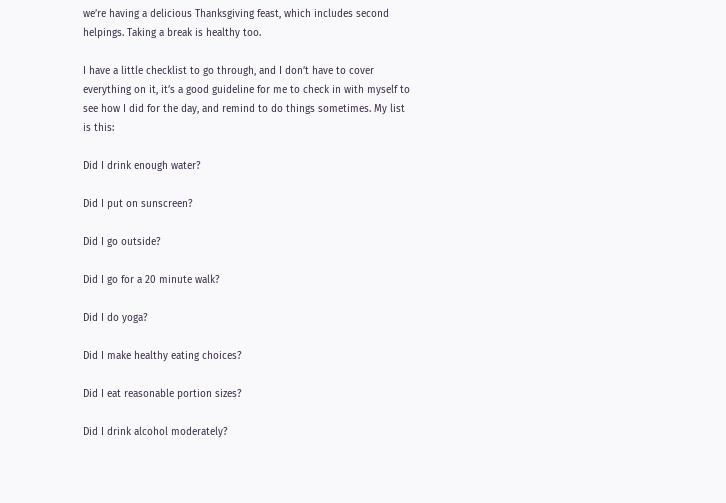we’re having a delicious Thanksgiving feast, which includes second helpings. Taking a break is healthy too.

I have a little checklist to go through, and I don’t have to cover everything on it, it’s a good guideline for me to check in with myself to see how I did for the day, and remind to do things sometimes. My list is this:

Did I drink enough water?

Did I put on sunscreen?

Did I go outside?

Did I go for a 20 minute walk?

Did I do yoga?

Did I make healthy eating choices?

Did I eat reasonable portion sizes?

Did I drink alcohol moderately?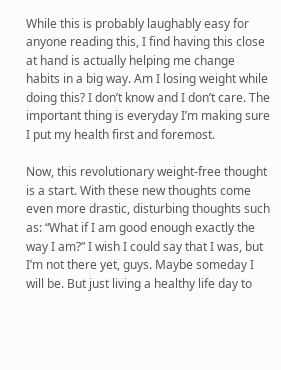While this is probably laughably easy for anyone reading this, I find having this close at hand is actually helping me change habits in a big way. Am I losing weight while doing this? I don’t know and I don’t care. The important thing is everyday I’m making sure I put my health first and foremost.

Now, this revolutionary weight-free thought is a start. With these new thoughts come even more drastic, disturbing thoughts such as: “What if I am good enough exactly the way I am?” I wish I could say that I was, but I’m not there yet, guys. Maybe someday I will be. But just living a healthy life day to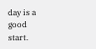day is a good start.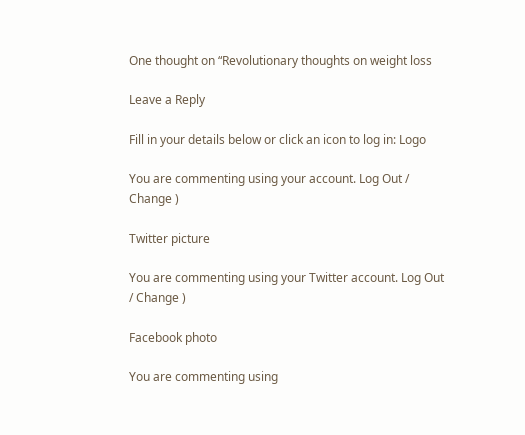One thought on “Revolutionary thoughts on weight loss

Leave a Reply

Fill in your details below or click an icon to log in: Logo

You are commenting using your account. Log Out / Change )

Twitter picture

You are commenting using your Twitter account. Log Out / Change )

Facebook photo

You are commenting using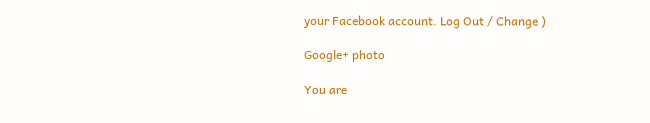your Facebook account. Log Out / Change )

Google+ photo

You are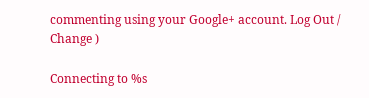commenting using your Google+ account. Log Out / Change )

Connecting to %s